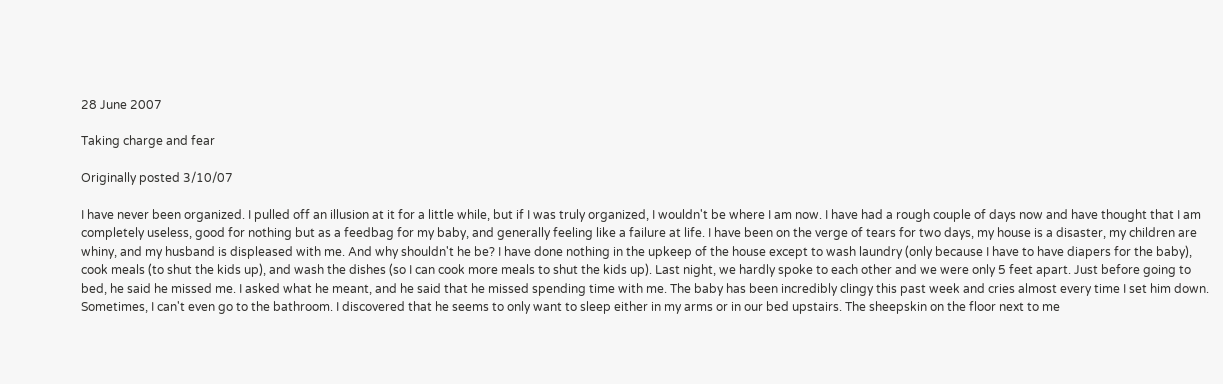28 June 2007

Taking charge and fear

Originally posted 3/10/07

I have never been organized. I pulled off an illusion at it for a little while, but if I was truly organized, I wouldn't be where I am now. I have had a rough couple of days now and have thought that I am completely useless, good for nothing but as a feedbag for my baby, and generally feeling like a failure at life. I have been on the verge of tears for two days, my house is a disaster, my children are whiny, and my husband is displeased with me. And why shouldn't he be? I have done nothing in the upkeep of the house except to wash laundry (only because I have to have diapers for the baby), cook meals (to shut the kids up), and wash the dishes (so I can cook more meals to shut the kids up). Last night, we hardly spoke to each other and we were only 5 feet apart. Just before going to bed, he said he missed me. I asked what he meant, and he said that he missed spending time with me. The baby has been incredibly clingy this past week and cries almost every time I set him down. Sometimes, I can't even go to the bathroom. I discovered that he seems to only want to sleep either in my arms or in our bed upstairs. The sheepskin on the floor next to me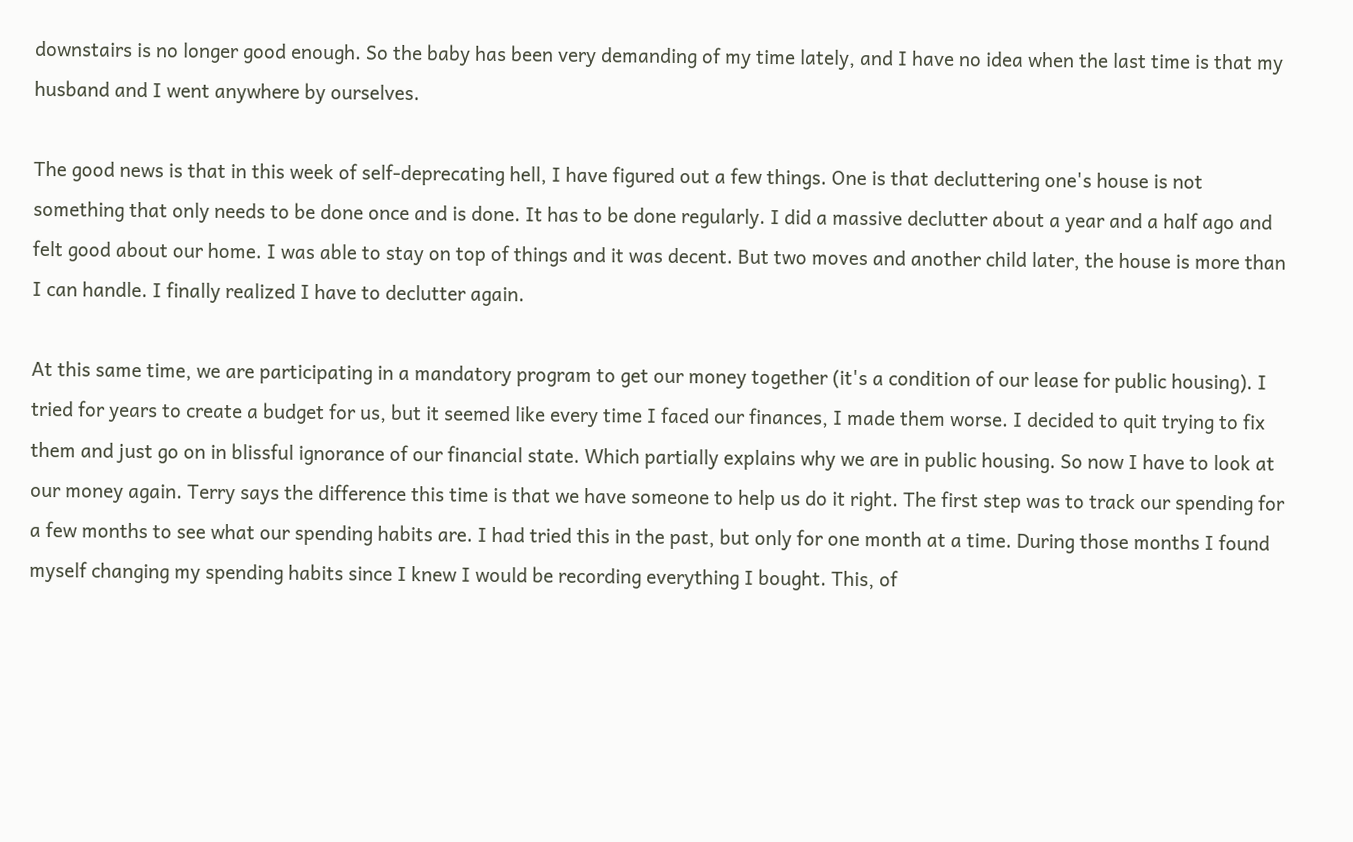downstairs is no longer good enough. So the baby has been very demanding of my time lately, and I have no idea when the last time is that my husband and I went anywhere by ourselves.

The good news is that in this week of self-deprecating hell, I have figured out a few things. One is that decluttering one's house is not something that only needs to be done once and is done. It has to be done regularly. I did a massive declutter about a year and a half ago and felt good about our home. I was able to stay on top of things and it was decent. But two moves and another child later, the house is more than I can handle. I finally realized I have to declutter again.

At this same time, we are participating in a mandatory program to get our money together (it's a condition of our lease for public housing). I tried for years to create a budget for us, but it seemed like every time I faced our finances, I made them worse. I decided to quit trying to fix them and just go on in blissful ignorance of our financial state. Which partially explains why we are in public housing. So now I have to look at our money again. Terry says the difference this time is that we have someone to help us do it right. The first step was to track our spending for a few months to see what our spending habits are. I had tried this in the past, but only for one month at a time. During those months I found myself changing my spending habits since I knew I would be recording everything I bought. This, of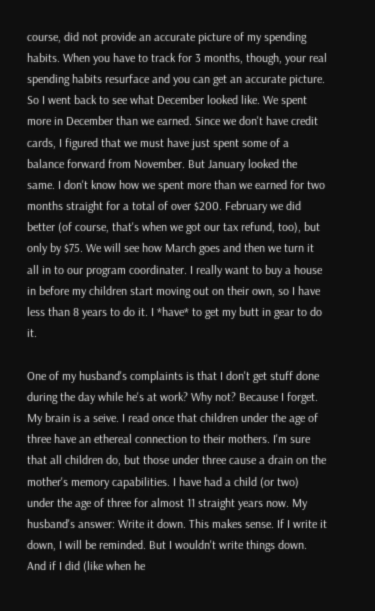course, did not provide an accurate picture of my spending habits. When you have to track for 3 months, though, your real spending habits resurface and you can get an accurate picture. So I went back to see what December looked like. We spent more in December than we earned. Since we don't have credit cards, I figured that we must have just spent some of a balance forward from November. But January looked the same. I don't know how we spent more than we earned for two months straight for a total of over $200. February we did better (of course, that's when we got our tax refund, too), but only by $75. We will see how March goes and then we turn it all in to our program coordinater. I really want to buy a house in before my children start moving out on their own, so I have less than 8 years to do it. I *have* to get my butt in gear to do it.

One of my husband's complaints is that I don't get stuff done during the day while he's at work? Why not? Because I forget. My brain is a seive. I read once that children under the age of three have an ethereal connection to their mothers. I'm sure that all children do, but those under three cause a drain on the mother's memory capabilities. I have had a child (or two) under the age of three for almost 11 straight years now. My husband's answer: Write it down. This makes sense. If I write it down, I will be reminded. But I wouldn't write things down. And if I did (like when he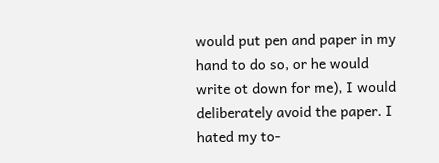would put pen and paper in my hand to do so, or he would write ot down for me), I would deliberately avoid the paper. I hated my to-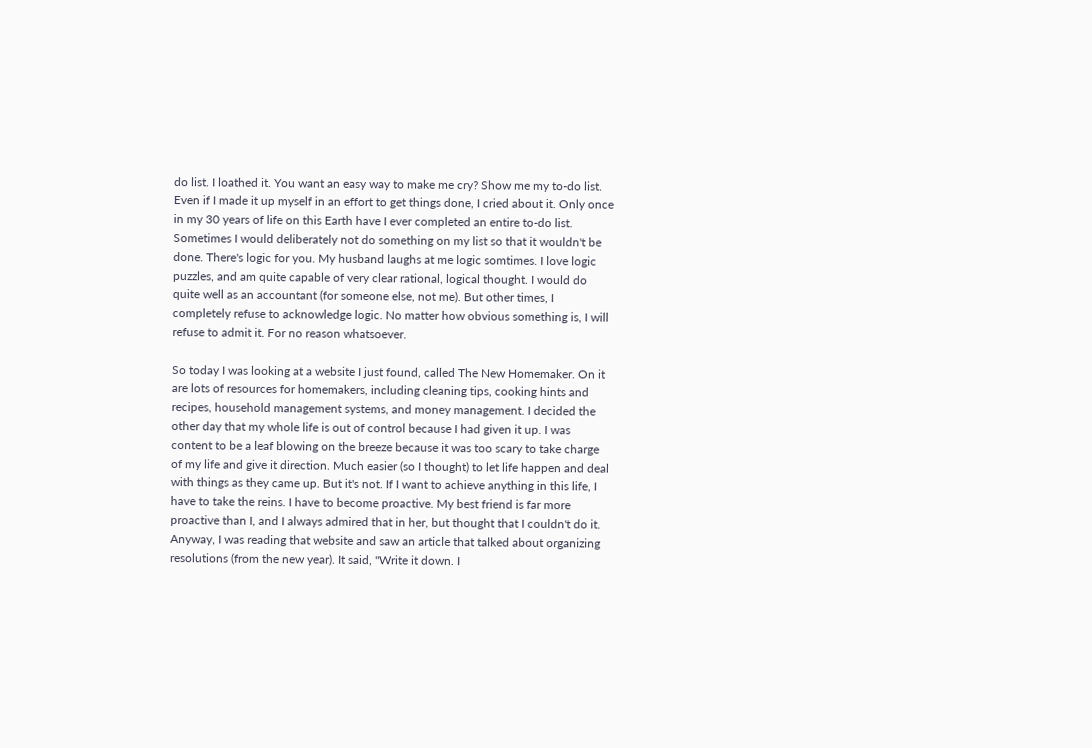do list. I loathed it. You want an easy way to make me cry? Show me my to-do list. Even if I made it up myself in an effort to get things done, I cried about it. Only once in my 30 years of life on this Earth have I ever completed an entire to-do list. Sometimes I would deliberately not do something on my list so that it wouldn't be done. There's logic for you. My husband laughs at me logic somtimes. I love logic puzzles, and am quite capable of very clear rational, logical thought. I would do quite well as an accountant (for someone else, not me). But other times, I completely refuse to acknowledge logic. No matter how obvious something is, I will refuse to admit it. For no reason whatsoever.

So today I was looking at a website I just found, called The New Homemaker. On it are lots of resources for homemakers, including cleaning tips, cooking hints and recipes, household management systems, and money management. I decided the other day that my whole life is out of control because I had given it up. I was content to be a leaf blowing on the breeze because it was too scary to take charge of my life and give it direction. Much easier (so I thought) to let life happen and deal with things as they came up. But it's not. If I want to achieve anything in this life, I have to take the reins. I have to become proactive. My best friend is far more proactive than I, and I always admired that in her, but thought that I couldn't do it. Anyway, I was reading that website and saw an article that talked about organizing resolutions (from the new year). It said, "Write it down. I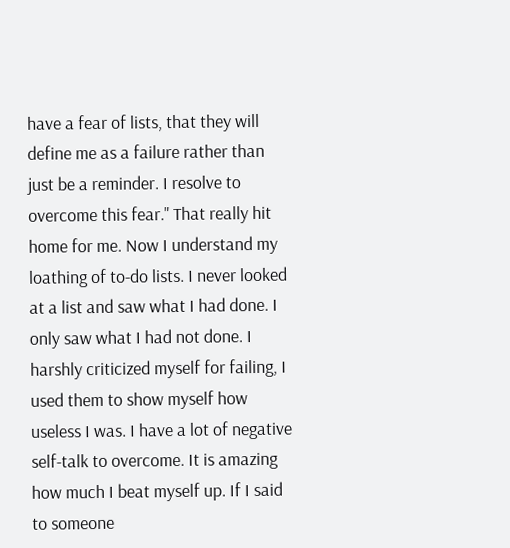have a fear of lists, that they will define me as a failure rather than just be a reminder. I resolve to overcome this fear." That really hit home for me. Now I understand my loathing of to-do lists. I never looked at a list and saw what I had done. I only saw what I had not done. I harshly criticized myself for failing, I used them to show myself how useless I was. I have a lot of negative self-talk to overcome. It is amazing how much I beat myself up. If I said to someone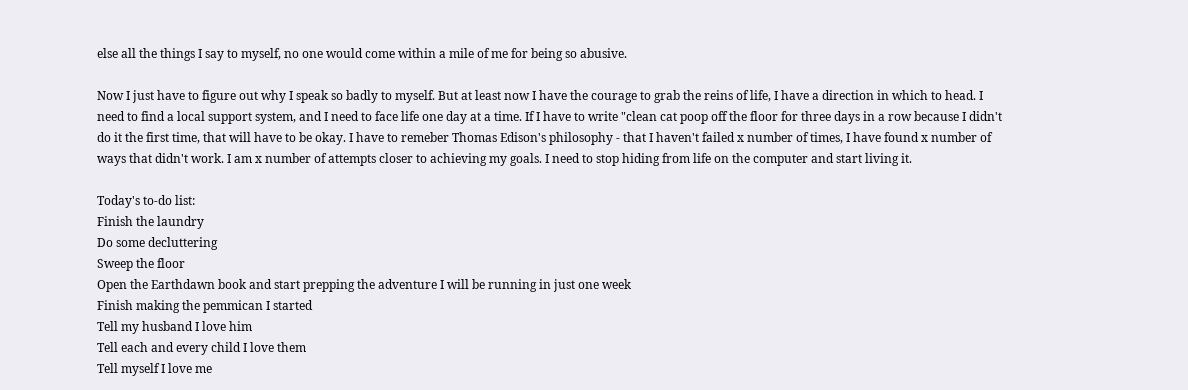else all the things I say to myself, no one would come within a mile of me for being so abusive.

Now I just have to figure out why I speak so badly to myself. But at least now I have the courage to grab the reins of life, I have a direction in which to head. I need to find a local support system, and I need to face life one day at a time. If I have to write "clean cat poop off the floor for three days in a row because I didn't do it the first time, that will have to be okay. I have to remeber Thomas Edison's philosophy - that I haven't failed x number of times, I have found x number of ways that didn't work. I am x number of attempts closer to achieving my goals. I need to stop hiding from life on the computer and start living it.

Today's to-do list:
Finish the laundry
Do some decluttering
Sweep the floor
Open the Earthdawn book and start prepping the adventure I will be running in just one week
Finish making the pemmican I started
Tell my husband I love him
Tell each and every child I love them
Tell myself I love me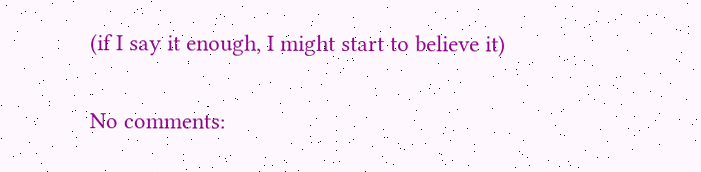(if I say it enough, I might start to believe it)

No comments: